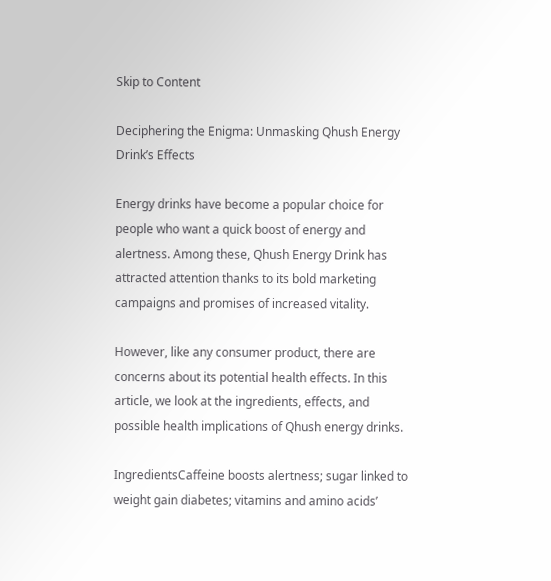Skip to Content

Deciphering the Enigma: Unmasking Qhush Energy Drink’s Effects

Energy drinks have become a popular choice for people who want a quick boost of energy and alertness. Among these, Qhush Energy Drink has attracted attention thanks to its bold marketing campaigns and promises of increased vitality.

However, like any consumer product, there are concerns about its potential health effects. In this article, we look at the ingredients, effects, and possible health implications of Qhush energy drinks.

IngredientsCaffeine boosts alertness; sugar linked to weight gain diabetes; vitamins and amino acids’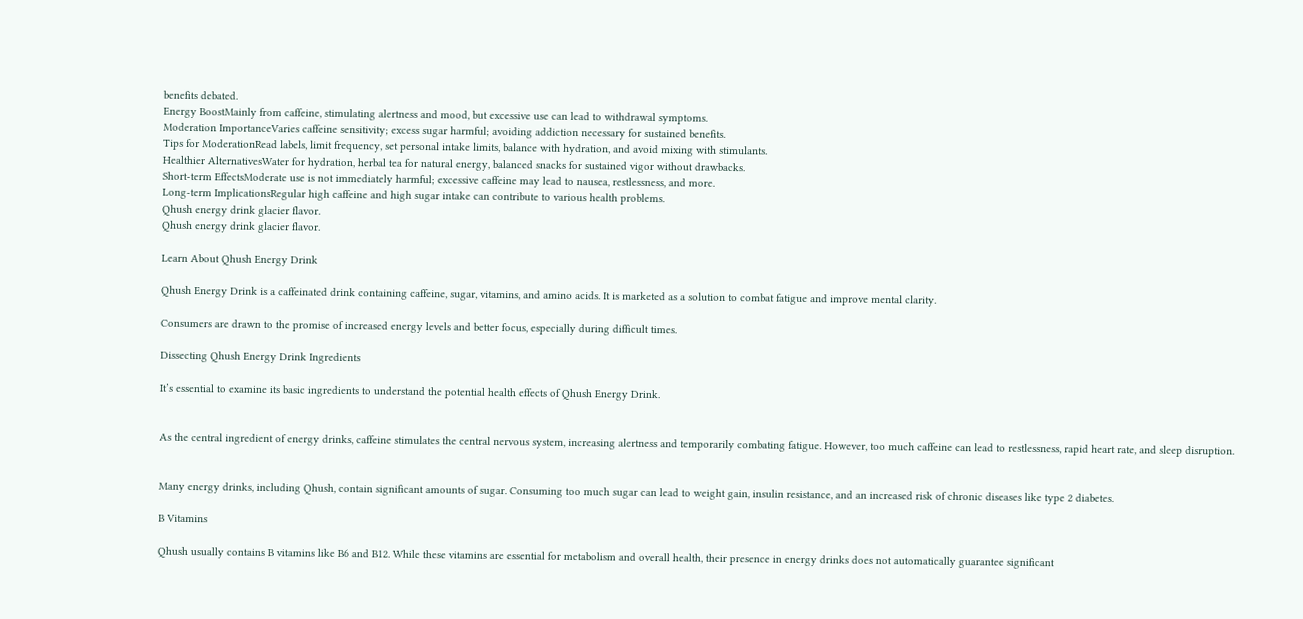benefits debated.
Energy BoostMainly from caffeine, stimulating alertness and mood, but excessive use can lead to withdrawal symptoms.
Moderation ImportanceVaries caffeine sensitivity; excess sugar harmful; avoiding addiction necessary for sustained benefits.
Tips for ModerationRead labels, limit frequency, set personal intake limits, balance with hydration, and avoid mixing with stimulants.
Healthier AlternativesWater for hydration, herbal tea for natural energy, balanced snacks for sustained vigor without drawbacks.
Short-term EffectsModerate use is not immediately harmful; excessive caffeine may lead to nausea, restlessness, and more.
Long-term ImplicationsRegular high caffeine and high sugar intake can contribute to various health problems.
Qhush energy drink glacier flavor.
Qhush energy drink glacier flavor.

Learn About Qhush Energy Drink

Qhush Energy Drink is a caffeinated drink containing caffeine, sugar, vitamins, and amino acids. It is marketed as a solution to combat fatigue and improve mental clarity.

Consumers are drawn to the promise of increased energy levels and better focus, especially during difficult times.

Dissecting Qhush Energy Drink Ingredients

It’s essential to examine its basic ingredients to understand the potential health effects of Qhush Energy Drink.


As the central ingredient of energy drinks, caffeine stimulates the central nervous system, increasing alertness and temporarily combating fatigue. However, too much caffeine can lead to restlessness, rapid heart rate, and sleep disruption.


Many energy drinks, including Qhush, contain significant amounts of sugar. Consuming too much sugar can lead to weight gain, insulin resistance, and an increased risk of chronic diseases like type 2 diabetes.

B Vitamins

Qhush usually contains B vitamins like B6 and B12. While these vitamins are essential for metabolism and overall health, their presence in energy drinks does not automatically guarantee significant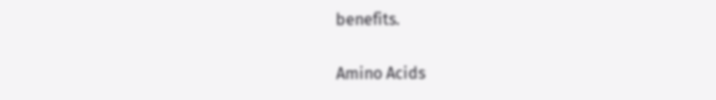benefits.

Amino Acids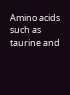Amino acids such as taurine and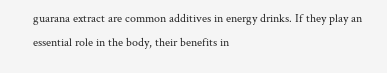guarana extract are common additives in energy drinks. If they play an essential role in the body, their benefits in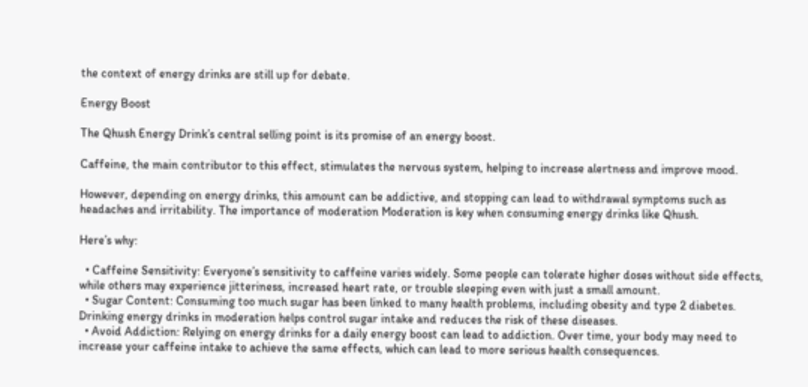the context of energy drinks are still up for debate.

Energy Boost

The Qhush Energy Drink’s central selling point is its promise of an energy boost.

Caffeine, the main contributor to this effect, stimulates the nervous system, helping to increase alertness and improve mood.

However, depending on energy drinks, this amount can be addictive, and stopping can lead to withdrawal symptoms such as headaches and irritability. The importance of moderation Moderation is key when consuming energy drinks like Qhush.

Here’s why:

  • Caffeine Sensitivity: Everyone’s sensitivity to caffeine varies widely. Some people can tolerate higher doses without side effects, while others may experience jitteriness, increased heart rate, or trouble sleeping even with just a small amount.
  • Sugar Content: Consuming too much sugar has been linked to many health problems, including obesity and type 2 diabetes. Drinking energy drinks in moderation helps control sugar intake and reduces the risk of these diseases.
  • Avoid Addiction: Relying on energy drinks for a daily energy boost can lead to addiction. Over time, your body may need to increase your caffeine intake to achieve the same effects, which can lead to more serious health consequences.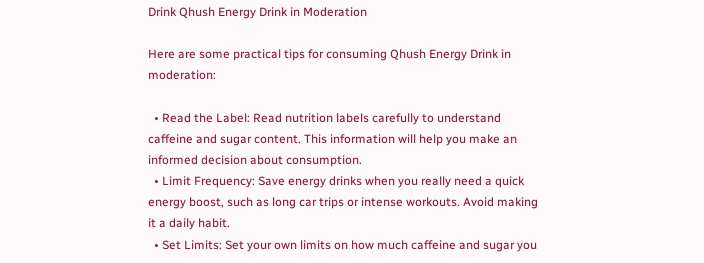Drink Qhush Energy Drink in Moderation

Here are some practical tips for consuming Qhush Energy Drink in moderation:

  • Read the Label: Read nutrition labels carefully to understand caffeine and sugar content. This information will help you make an informed decision about consumption.
  • Limit Frequency: Save energy drinks when you really need a quick energy boost, such as long car trips or intense workouts. Avoid making it a daily habit.
  • Set Limits: Set your own limits on how much caffeine and sugar you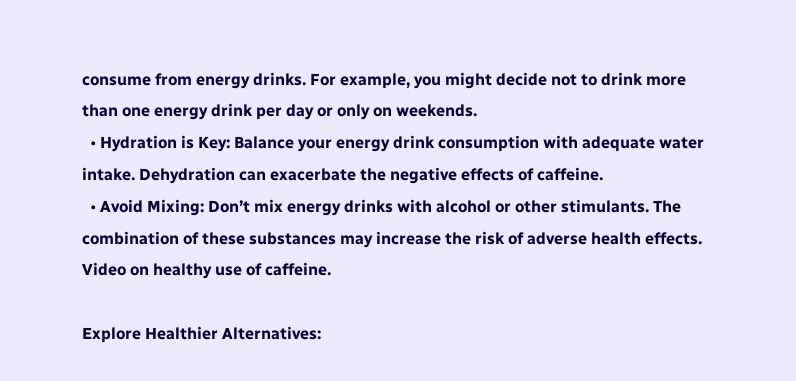consume from energy drinks. For example, you might decide not to drink more than one energy drink per day or only on weekends.
  • Hydration is Key: Balance your energy drink consumption with adequate water intake. Dehydration can exacerbate the negative effects of caffeine.
  • Avoid Mixing: Don’t mix energy drinks with alcohol or other stimulants. The combination of these substances may increase the risk of adverse health effects.
Video on healthy use of caffeine.

Explore Healthier Alternatives: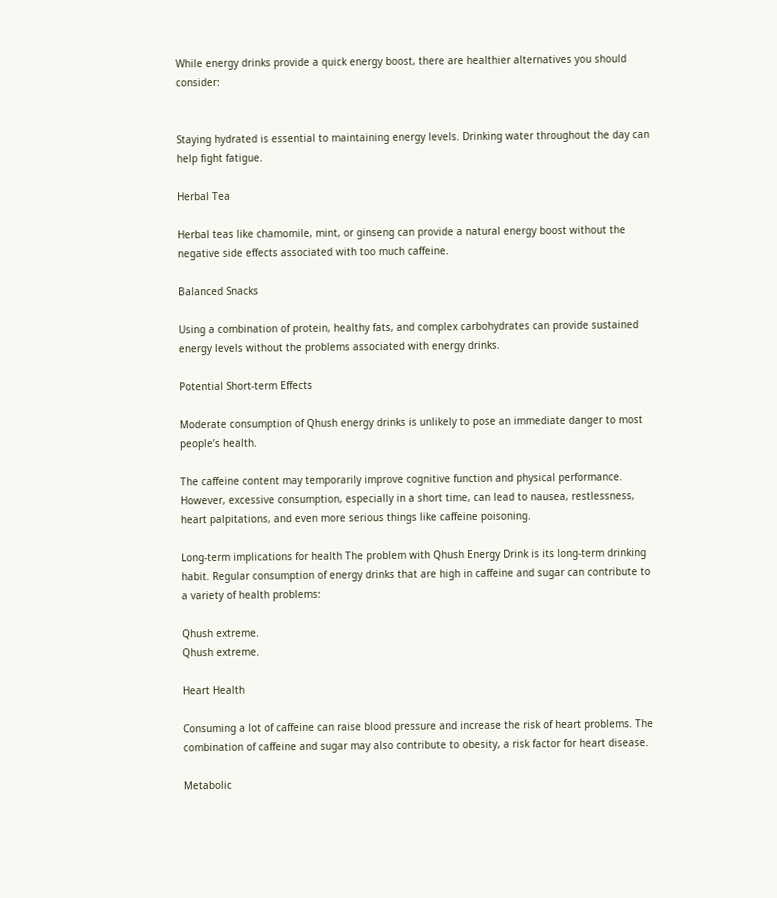While energy drinks provide a quick energy boost, there are healthier alternatives you should consider:


Staying hydrated is essential to maintaining energy levels. Drinking water throughout the day can help fight fatigue.

Herbal Tea

Herbal teas like chamomile, mint, or ginseng can provide a natural energy boost without the negative side effects associated with too much caffeine.

Balanced Snacks

Using a combination of protein, healthy fats, and complex carbohydrates can provide sustained energy levels without the problems associated with energy drinks.

Potential Short-term Effects

Moderate consumption of Qhush energy drinks is unlikely to pose an immediate danger to most people’s health.

The caffeine content may temporarily improve cognitive function and physical performance. However, excessive consumption, especially in a short time, can lead to nausea, restlessness, heart palpitations, and even more serious things like caffeine poisoning.

Long-term implications for health The problem with Qhush Energy Drink is its long-term drinking habit. Regular consumption of energy drinks that are high in caffeine and sugar can contribute to a variety of health problems:

Qhush extreme.
Qhush extreme.

Heart Health

Consuming a lot of caffeine can raise blood pressure and increase the risk of heart problems. The combination of caffeine and sugar may also contribute to obesity, a risk factor for heart disease.

Metabolic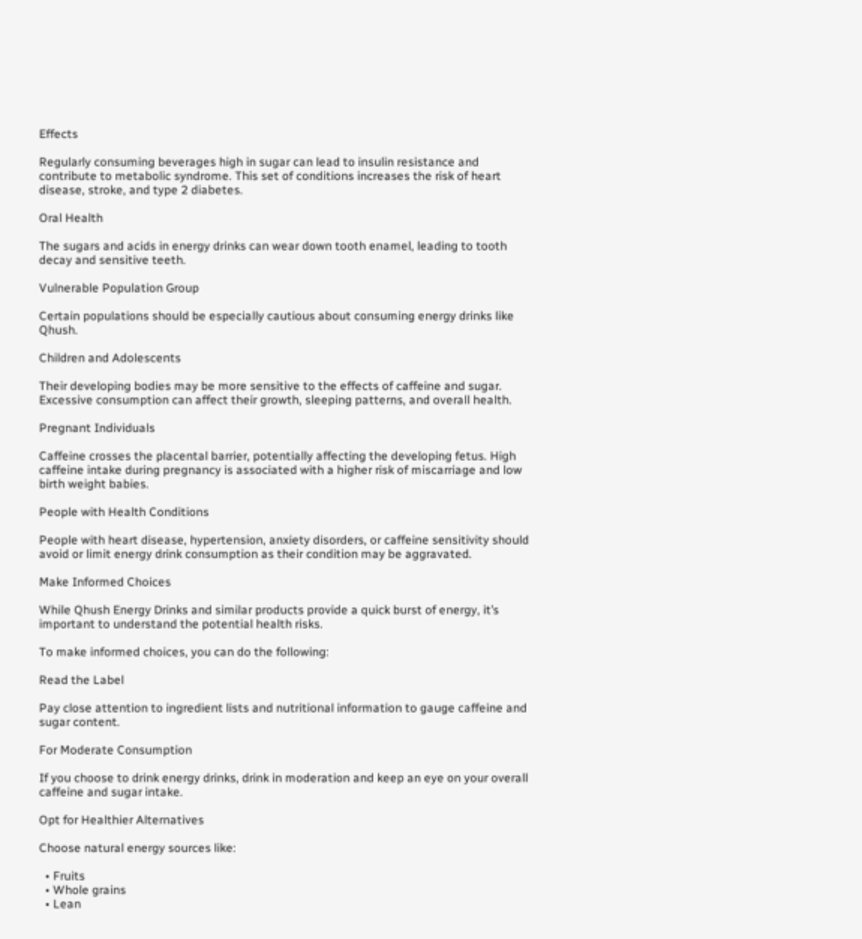Effects

Regularly consuming beverages high in sugar can lead to insulin resistance and contribute to metabolic syndrome. This set of conditions increases the risk of heart disease, stroke, and type 2 diabetes.

Oral Health

The sugars and acids in energy drinks can wear down tooth enamel, leading to tooth decay and sensitive teeth.

Vulnerable Population Group

Certain populations should be especially cautious about consuming energy drinks like Qhush.

Children and Adolescents

Their developing bodies may be more sensitive to the effects of caffeine and sugar. Excessive consumption can affect their growth, sleeping patterns, and overall health.

Pregnant Individuals

Caffeine crosses the placental barrier, potentially affecting the developing fetus. High caffeine intake during pregnancy is associated with a higher risk of miscarriage and low birth weight babies.

People with Health Conditions

People with heart disease, hypertension, anxiety disorders, or caffeine sensitivity should avoid or limit energy drink consumption as their condition may be aggravated.

Make Informed Choices

While Qhush Energy Drinks and similar products provide a quick burst of energy, it’s important to understand the potential health risks.

To make informed choices, you can do the following:

Read the Label

Pay close attention to ingredient lists and nutritional information to gauge caffeine and sugar content.

For Moderate Consumption

If you choose to drink energy drinks, drink in moderation and keep an eye on your overall caffeine and sugar intake.

Opt for Healthier Alternatives

Choose natural energy sources like:

  • Fruits
  • Whole grains
  • Lean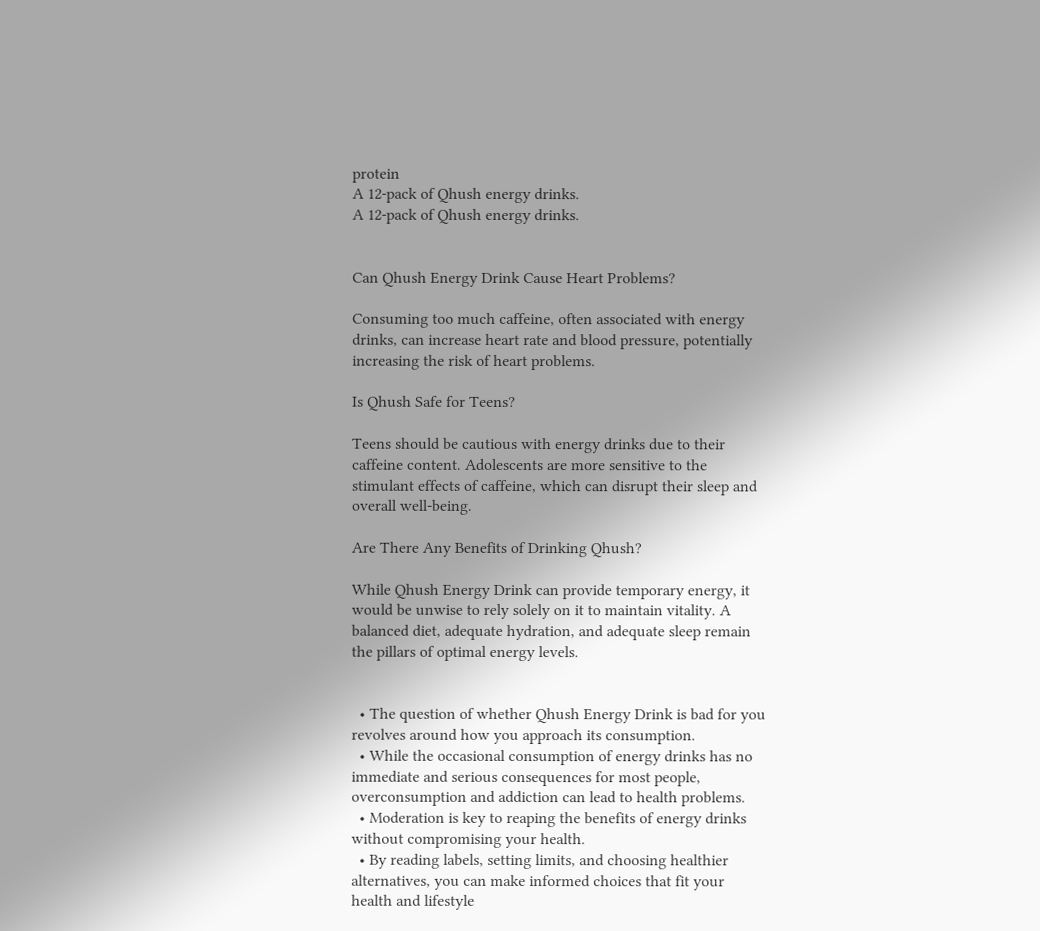protein
A 12-pack of Qhush energy drinks.
A 12-pack of Qhush energy drinks.


Can Qhush Energy Drink Cause Heart Problems?

Consuming too much caffeine, often associated with energy drinks, can increase heart rate and blood pressure, potentially increasing the risk of heart problems.

Is Qhush Safe for Teens?

Teens should be cautious with energy drinks due to their caffeine content. Adolescents are more sensitive to the stimulant effects of caffeine, which can disrupt their sleep and overall well-being.

Are There Any Benefits of Drinking Qhush?

While Qhush Energy Drink can provide temporary energy, it would be unwise to rely solely on it to maintain vitality. A balanced diet, adequate hydration, and adequate sleep remain the pillars of optimal energy levels.


  • The question of whether Qhush Energy Drink is bad for you revolves around how you approach its consumption.
  • While the occasional consumption of energy drinks has no immediate and serious consequences for most people, overconsumption and addiction can lead to health problems.
  • Moderation is key to reaping the benefits of energy drinks without compromising your health.
  • By reading labels, setting limits, and choosing healthier alternatives, you can make informed choices that fit your health and lifestyle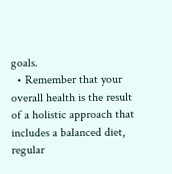goals.
  • Remember that your overall health is the result of a holistic approach that includes a balanced diet, regular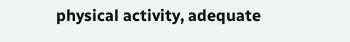physical activity, adequate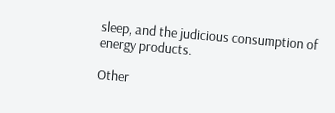sleep, and the judicious consumption of energy products.

Other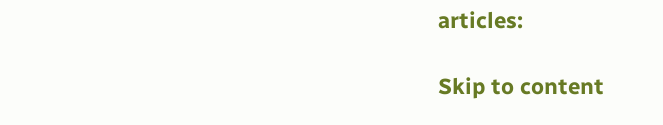articles:

Skip to content